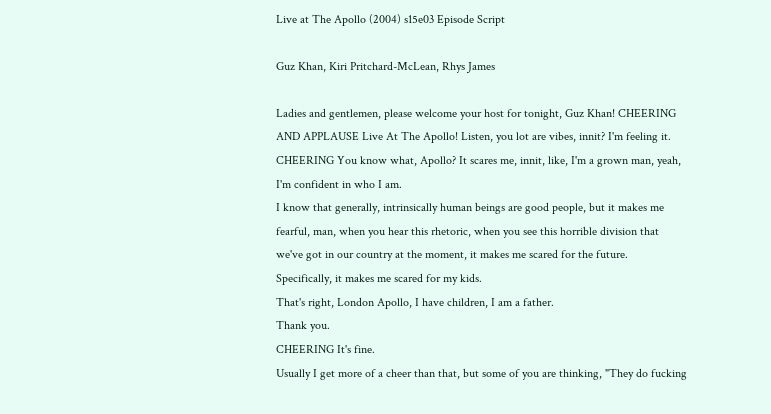Live at The Apollo (2004) s15e03 Episode Script

Guz Khan, Kiri Pritchard-McLean, Rhys James

Ladies and gentlemen, please welcome your host for tonight, Guz Khan! CHEERING AND APPLAUSE Live At The Apollo! Listen, you lot are vibes, innit? I'm feeling it.
CHEERING You know what, Apollo? It scares me, innit, like, I'm a grown man, yeah, I'm confident in who I am.
I know that generally, intrinsically human beings are good people, but it makes me fearful, man, when you hear this rhetoric, when you see this horrible division that we've got in our country at the moment, it makes me scared for the future.
Specifically, it makes me scared for my kids.
That's right, London Apollo, I have children, I am a father.
Thank you.
CHEERING It's fine.
Usually I get more of a cheer than that, but some of you are thinking, "They do fucking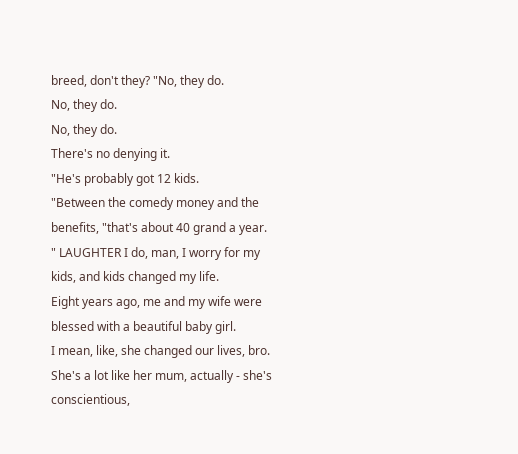breed, don't they? "No, they do.
No, they do.
No, they do.
There's no denying it.
"He's probably got 12 kids.
"Between the comedy money and the benefits, "that's about 40 grand a year.
" LAUGHTER I do, man, I worry for my kids, and kids changed my life.
Eight years ago, me and my wife were blessed with a beautiful baby girl.
I mean, like, she changed our lives, bro.
She's a lot like her mum, actually - she's conscientious,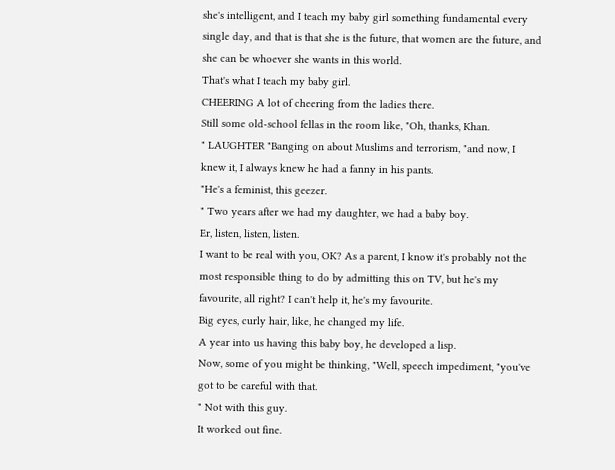she's intelligent, and I teach my baby girl something fundamental every single day, and that is that she is the future, that women are the future, and she can be whoever she wants in this world.
That's what I teach my baby girl.
CHEERING A lot of cheering from the ladies there.
Still some old-school fellas in the room like, "Oh, thanks, Khan.
" LAUGHTER "Banging on about Muslims and terrorism, "and now, I knew it, I always knew he had a fanny in his pants.
"He's a feminist, this geezer.
" Two years after we had my daughter, we had a baby boy.
Er, listen, listen, listen.
I want to be real with you, OK? As a parent, I know it's probably not the most responsible thing to do by admitting this on TV, but he's my favourite, all right? I can't help it, he's my favourite.
Big eyes, curly hair, like, he changed my life.
A year into us having this baby boy, he developed a lisp.
Now, some of you might be thinking, "Well, speech impediment, "you've got to be careful with that.
" Not with this guy.
It worked out fine.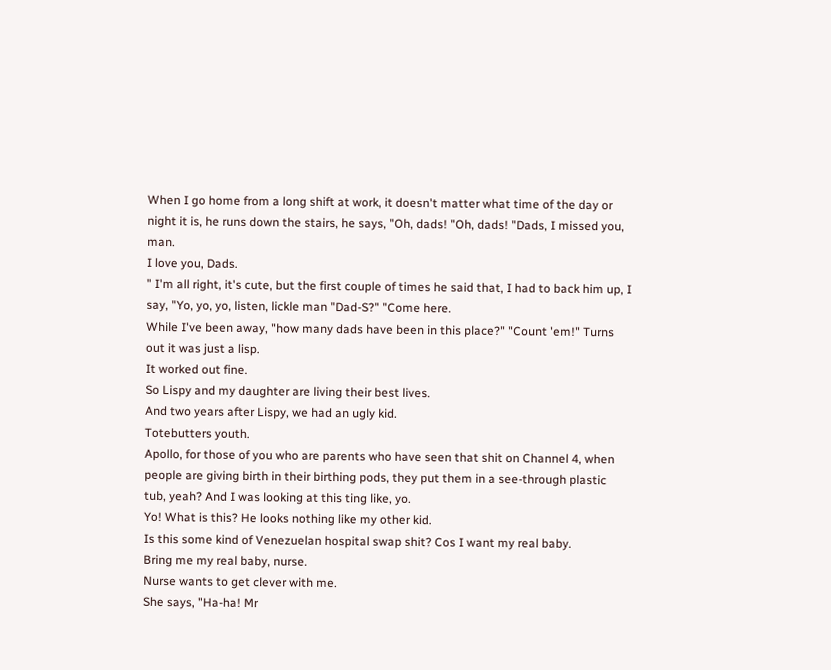When I go home from a long shift at work, it doesn't matter what time of the day or night it is, he runs down the stairs, he says, "Oh, dads! "Oh, dads! "Dads, I missed you, man.
I love you, Dads.
" I'm all right, it's cute, but the first couple of times he said that, I had to back him up, I say, "Yo, yo, yo, listen, lickle man "Dad-S?" "Come here.
While I've been away, "how many dads have been in this place?" "Count 'em!" Turns out it was just a lisp.
It worked out fine.
So Lispy and my daughter are living their best lives.
And two years after Lispy, we had an ugly kid.
Totebutters youth.
Apollo, for those of you who are parents who have seen that shit on Channel 4, when people are giving birth in their birthing pods, they put them in a see-through plastic tub, yeah? And I was looking at this ting like, yo.
Yo! What is this? He looks nothing like my other kid.
Is this some kind of Venezuelan hospital swap shit? Cos I want my real baby.
Bring me my real baby, nurse.
Nurse wants to get clever with me.
She says, "Ha-ha! Mr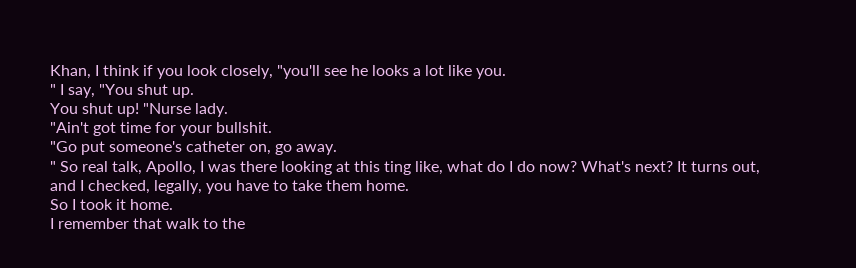Khan, I think if you look closely, "you'll see he looks a lot like you.
" I say, "You shut up.
You shut up! "Nurse lady.
"Ain't got time for your bullshit.
"Go put someone's catheter on, go away.
" So real talk, Apollo, I was there looking at this ting like, what do I do now? What's next? It turns out, and I checked, legally, you have to take them home.
So I took it home.
I remember that walk to the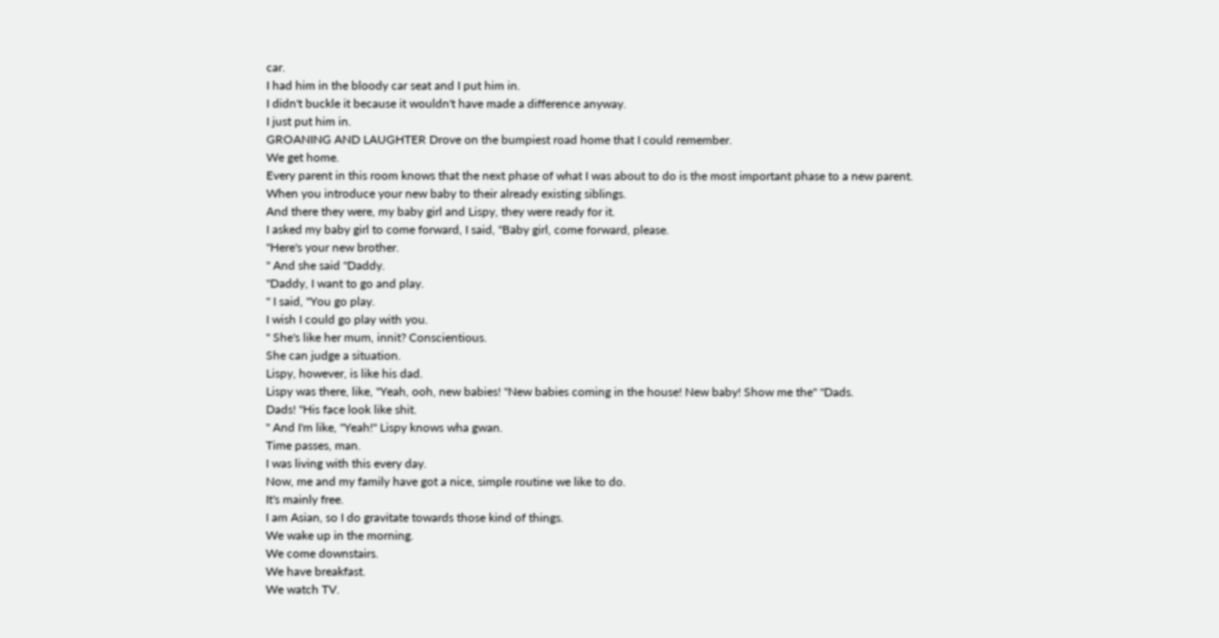car.
I had him in the bloody car seat and I put him in.
I didn't buckle it because it wouldn't have made a difference anyway.
I just put him in.
GROANING AND LAUGHTER Drove on the bumpiest road home that I could remember.
We get home.
Every parent in this room knows that the next phase of what I was about to do is the most important phase to a new parent.
When you introduce your new baby to their already existing siblings.
And there they were, my baby girl and Lispy, they were ready for it.
I asked my baby girl to come forward, I said, "Baby girl, come forward, please.
"Here's your new brother.
" And she said "Daddy.
"Daddy, I want to go and play.
" I said, "You go play.
I wish I could go play with you.
" She's like her mum, innit? Conscientious.
She can judge a situation.
Lispy, however, is like his dad.
Lispy was there, like, "Yeah, ooh, new babies! "New babies coming in the house! New baby! Show me the" "Dads.
Dads! "His face look like shit.
" And I'm like, "Yeah!" Lispy knows wha gwan.
Time passes, man.
I was living with this every day.
Now, me and my family have got a nice, simple routine we like to do.
It's mainly free.
I am Asian, so I do gravitate towards those kind of things.
We wake up in the morning.
We come downstairs.
We have breakfast.
We watch TV.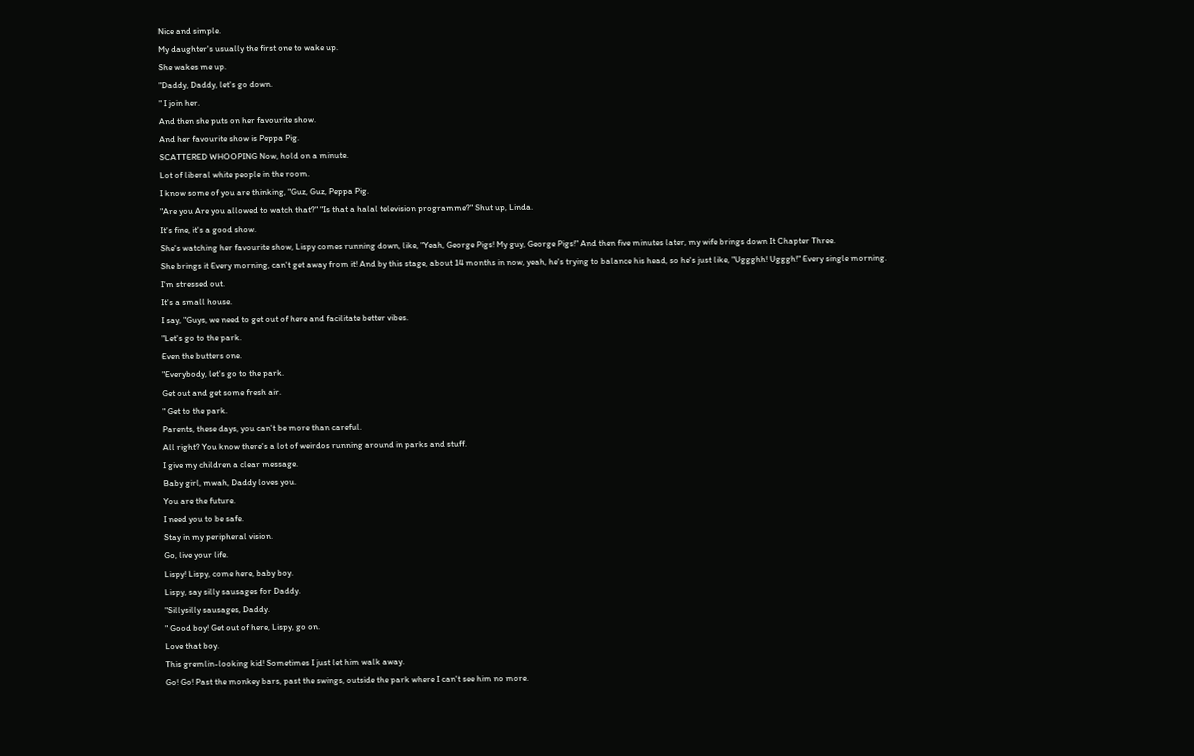Nice and simple.
My daughter's usually the first one to wake up.
She wakes me up.
"Daddy, Daddy, let's go down.
" I join her.
And then she puts on her favourite show.
And her favourite show is Peppa Pig.
SCATTERED WHOOPING Now, hold on a minute.
Lot of liberal white people in the room.
I know some of you are thinking, "Guz, Guz, Peppa Pig.
"Are you Are you allowed to watch that?" "Is that a halal television programme?" Shut up, Linda.
It's fine, it's a good show.
She's watching her favourite show, Lispy comes running down, like, "Yeah, George Pigs! My guy, George Pigs!" And then five minutes later, my wife brings down It Chapter Three.
She brings it Every morning, can't get away from it! And by this stage, about 14 months in now, yeah, he's trying to balance his head, so he's just like, "Uggghh! Ugggh!" Every single morning.
I'm stressed out.
It's a small house.
I say, "Guys, we need to get out of here and facilitate better vibes.
"Let's go to the park.
Even the butters one.
"Everybody, let's go to the park.
Get out and get some fresh air.
" Get to the park.
Parents, these days, you can't be more than careful.
All right? You know there's a lot of weirdos running around in parks and stuff.
I give my children a clear message.
Baby girl, mwah, Daddy loves you.
You are the future.
I need you to be safe.
Stay in my peripheral vision.
Go, live your life.
Lispy! Lispy, come here, baby boy.
Lispy, say silly sausages for Daddy.
"Sillysilly sausages, Daddy.
" Good boy! Get out of here, Lispy, go on.
Love that boy.
This gremlin-looking kid! Sometimes I just let him walk away.
Go! Go! Past the monkey bars, past the swings, outside the park where I can't see him no more.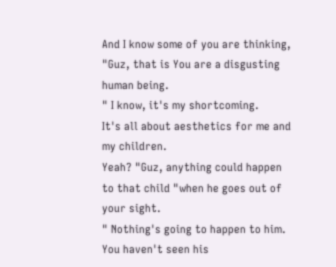And I know some of you are thinking, "Guz, that is You are a disgusting human being.
" I know, it's my shortcoming.
It's all about aesthetics for me and my children.
Yeah? "Guz, anything could happen to that child "when he goes out of your sight.
" Nothing's going to happen to him.
You haven't seen his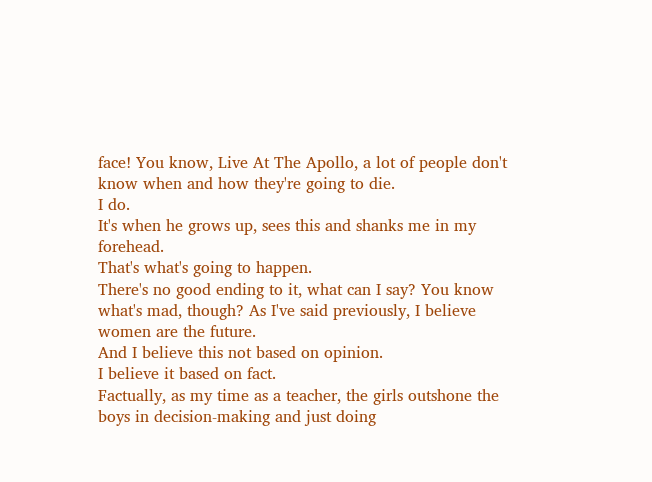face! You know, Live At The Apollo, a lot of people don't know when and how they're going to die.
I do.
It's when he grows up, sees this and shanks me in my forehead.
That's what's going to happen.
There's no good ending to it, what can I say? You know what's mad, though? As I've said previously, I believe women are the future.
And I believe this not based on opinion.
I believe it based on fact.
Factually, as my time as a teacher, the girls outshone the boys in decision-making and just doing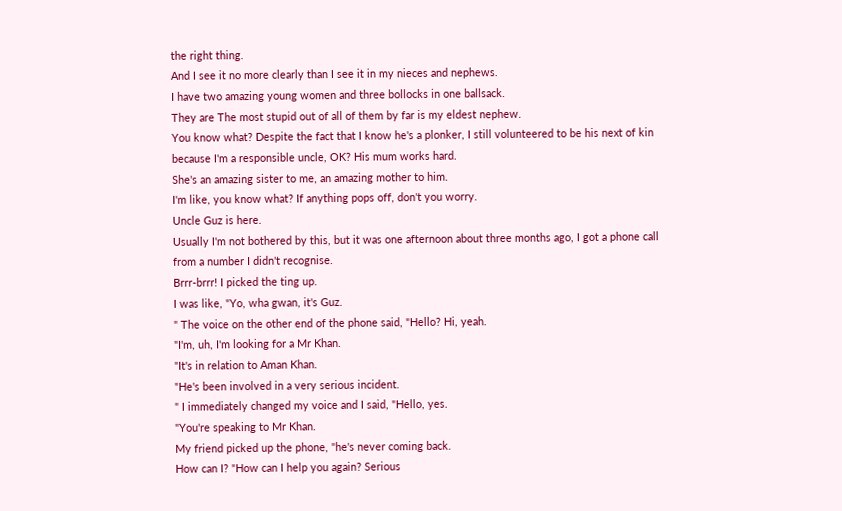the right thing.
And I see it no more clearly than I see it in my nieces and nephews.
I have two amazing young women and three bollocks in one ballsack.
They are The most stupid out of all of them by far is my eldest nephew.
You know what? Despite the fact that I know he's a plonker, I still volunteered to be his next of kin because I'm a responsible uncle, OK? His mum works hard.
She's an amazing sister to me, an amazing mother to him.
I'm like, you know what? If anything pops off, don't you worry.
Uncle Guz is here.
Usually I'm not bothered by this, but it was one afternoon about three months ago, I got a phone call from a number I didn't recognise.
Brrr-brrr! I picked the ting up.
I was like, "Yo, wha gwan, it's Guz.
" The voice on the other end of the phone said, "Hello? Hi, yeah.
"I'm, uh, I'm looking for a Mr Khan.
"It's in relation to Aman Khan.
"He's been involved in a very serious incident.
" I immediately changed my voice and I said, "Hello, yes.
"You're speaking to Mr Khan.
My friend picked up the phone, "he's never coming back.
How can I? "How can I help you again? Serious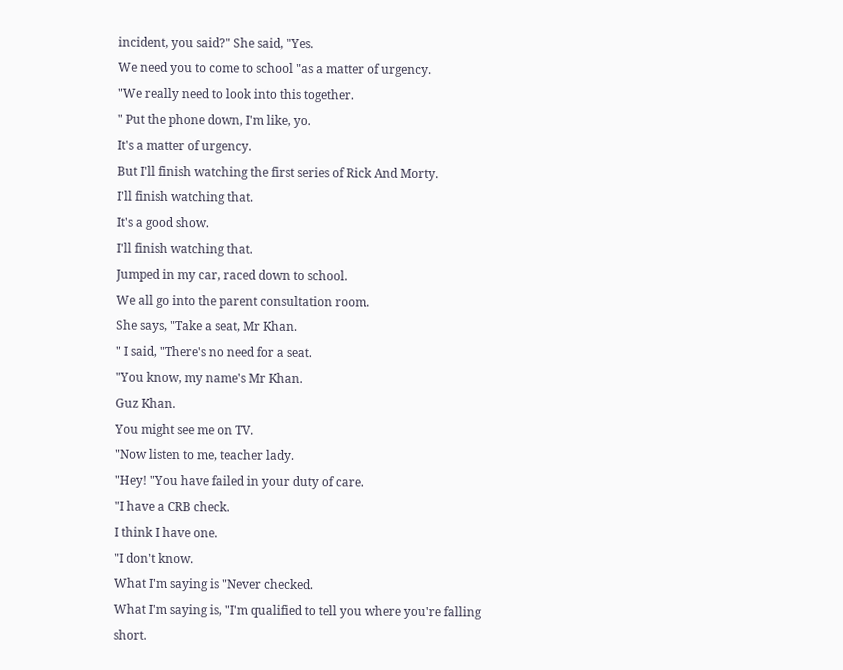incident, you said?" She said, "Yes.
We need you to come to school "as a matter of urgency.
"We really need to look into this together.
" Put the phone down, I'm like, yo.
It's a matter of urgency.
But I'll finish watching the first series of Rick And Morty.
I'll finish watching that.
It's a good show.
I'll finish watching that.
Jumped in my car, raced down to school.
We all go into the parent consultation room.
She says, "Take a seat, Mr Khan.
" I said, "There's no need for a seat.
"You know, my name's Mr Khan.
Guz Khan.
You might see me on TV.
"Now listen to me, teacher lady.
"Hey! "You have failed in your duty of care.
"I have a CRB check.
I think I have one.
"I don't know.
What I'm saying is "Never checked.
What I'm saying is, "I'm qualified to tell you where you're falling short.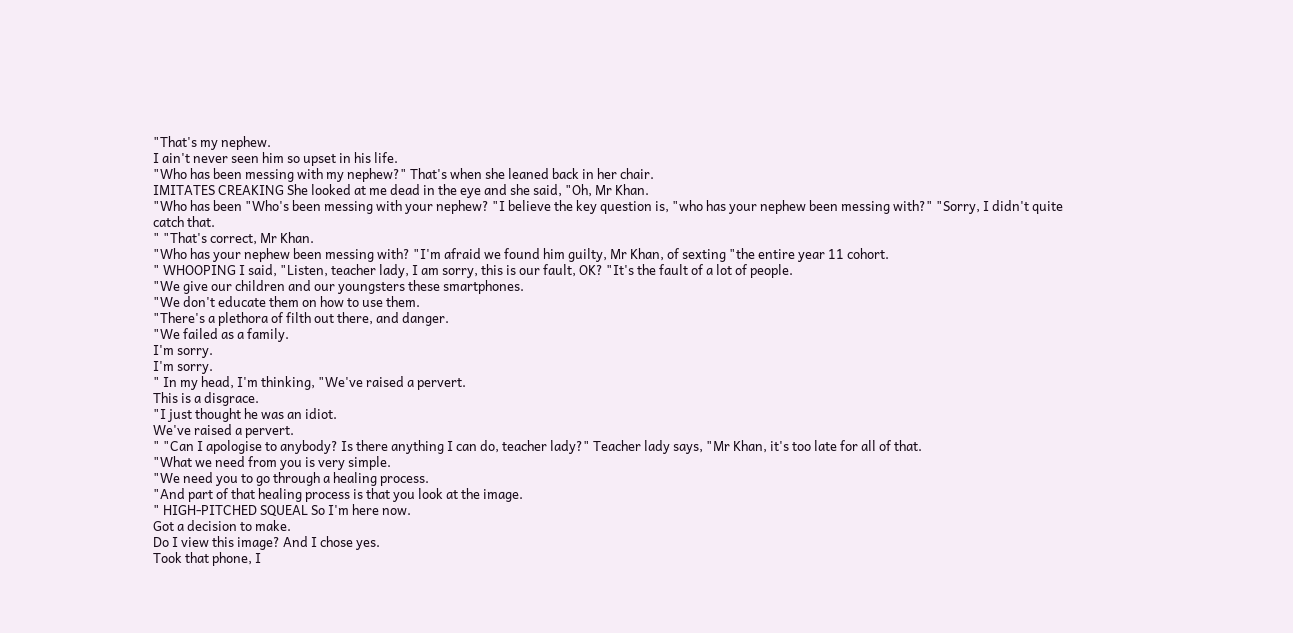"That's my nephew.
I ain't never seen him so upset in his life.
"Who has been messing with my nephew?" That's when she leaned back in her chair.
IMITATES CREAKING She looked at me dead in the eye and she said, "Oh, Mr Khan.
"Who has been "Who's been messing with your nephew? "I believe the key question is, "who has your nephew been messing with?" "Sorry, I didn't quite catch that.
" "That's correct, Mr Khan.
"Who has your nephew been messing with? "I'm afraid we found him guilty, Mr Khan, of sexting "the entire year 11 cohort.
" WHOOPING I said, "Listen, teacher lady, I am sorry, this is our fault, OK? "It's the fault of a lot of people.
"We give our children and our youngsters these smartphones.
"We don't educate them on how to use them.
"There's a plethora of filth out there, and danger.
"We failed as a family.
I'm sorry.
I'm sorry.
" In my head, I'm thinking, "We've raised a pervert.
This is a disgrace.
"I just thought he was an idiot.
We've raised a pervert.
" "Can I apologise to anybody? Is there anything I can do, teacher lady?" Teacher lady says, "Mr Khan, it's too late for all of that.
"What we need from you is very simple.
"We need you to go through a healing process.
"And part of that healing process is that you look at the image.
" HIGH-PITCHED SQUEAL So I'm here now.
Got a decision to make.
Do I view this image? And I chose yes.
Took that phone, I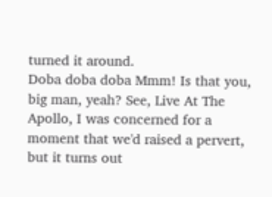turned it around.
Doba doba doba Mmm! Is that you, big man, yeah? See, Live At The Apollo, I was concerned for a moment that we'd raised a pervert, but it turns out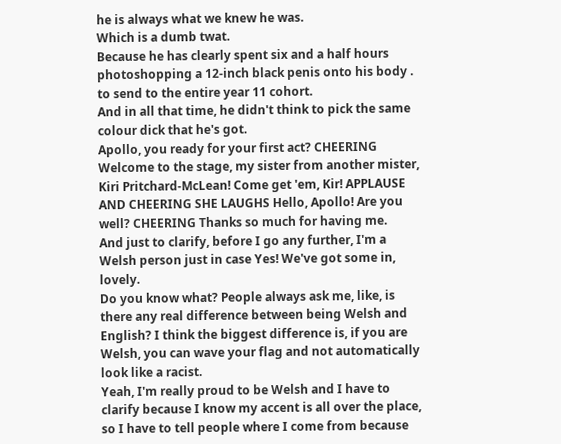he is always what we knew he was.
Which is a dumb twat.
Because he has clearly spent six and a half hours photoshopping a 12-inch black penis onto his body .
to send to the entire year 11 cohort.
And in all that time, he didn't think to pick the same colour dick that he's got.
Apollo, you ready for your first act? CHEERING Welcome to the stage, my sister from another mister, Kiri Pritchard-McLean! Come get 'em, Kir! APPLAUSE AND CHEERING SHE LAUGHS Hello, Apollo! Are you well? CHEERING Thanks so much for having me.
And just to clarify, before I go any further, I'm a Welsh person just in case Yes! We've got some in, lovely.
Do you know what? People always ask me, like, is there any real difference between being Welsh and English? I think the biggest difference is, if you are Welsh, you can wave your flag and not automatically look like a racist.
Yeah, I'm really proud to be Welsh and I have to clarify because I know my accent is all over the place, so I have to tell people where I come from because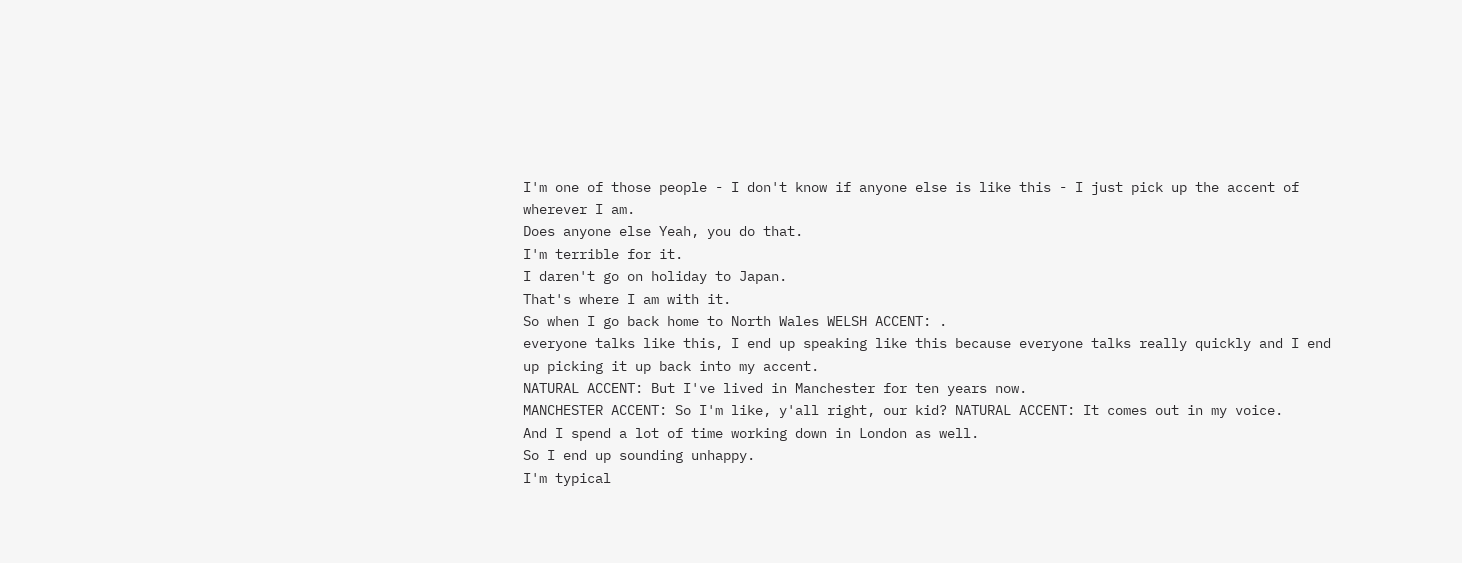I'm one of those people - I don't know if anyone else is like this - I just pick up the accent of wherever I am.
Does anyone else Yeah, you do that.
I'm terrible for it.
I daren't go on holiday to Japan.
That's where I am with it.
So when I go back home to North Wales WELSH ACCENT: .
everyone talks like this, I end up speaking like this because everyone talks really quickly and I end up picking it up back into my accent.
NATURAL ACCENT: But I've lived in Manchester for ten years now.
MANCHESTER ACCENT: So I'm like, y'all right, our kid? NATURAL ACCENT: It comes out in my voice.
And I spend a lot of time working down in London as well.
So I end up sounding unhappy.
I'm typical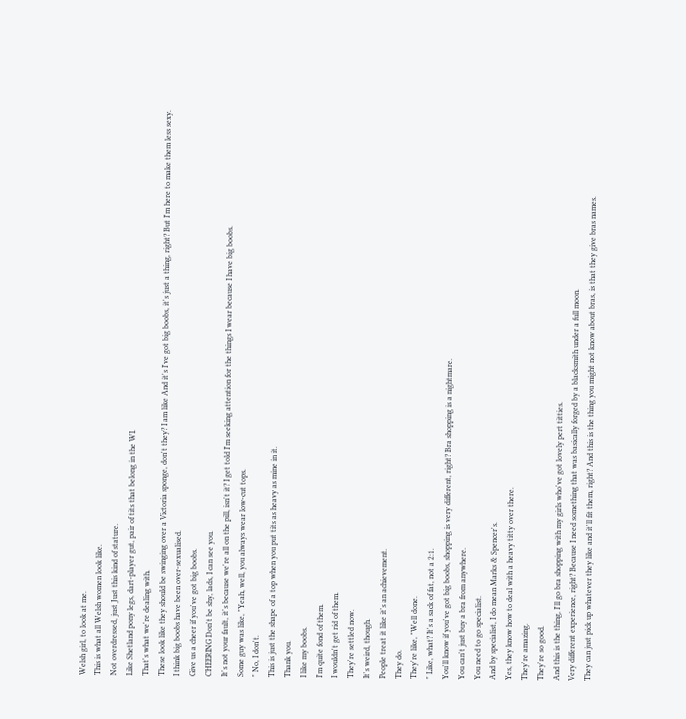Welsh girl, to look at me.
This is what all Welsh women look like.
Not overdressed, just Just this kind of stature.
Like Shetland pony legs, dart-player gut, pair of tits that belong in the WI.
That's what we're dealing with.
These look like they should be swinging over a Victoria sponge, don't they? I am like And it's I've got big boobs, it's just a thing, right? But I'm here to make them less sexy.
I think big boobs have been over-sexualised.
Give us a cheer if you've got big boobs.
CHEERING Don't be shy, lads, I can see you.
It's not your fault, it's because we're all on the pill, isn't it? I get told I'm seeking attention for the things I wear because I have big boobs.
Some guy was like, "Yeah, well, you always wear low-cut tops.
" No, I don't.
This is just the shape of a top when you put tits as heavy as mine in it.
Thank you.
I like my boobs.
I'm quite fond of them.
I wouldn't get rid of them.
They're settled now.
It's weird, though.
People treat it like it's an achievement.
They do.
They're like, "Well done.
" Like, what? It's a sack of fat, not a 2:1.
You'll know if you've got big boobs, shopping is very different, right? Bra shopping is a nightmare.
You can't just buy a bra from anywhere.
You need to go specialist.
And by specialist, I do mean Marks & Spencer's.
Yes, they know how to deal with a heavy titty over there.
They're amazing.
They're so good.
And this is the thing, I'll go bra shopping with my girls who've got lovely pert titties.
Very different experience, right? Because I need something that was basically forged by a blacksmith under a full moon.
They can just pick up whatever they like and it'll fit them, right? And this is the thing you might not know about bras, is that they give bras names.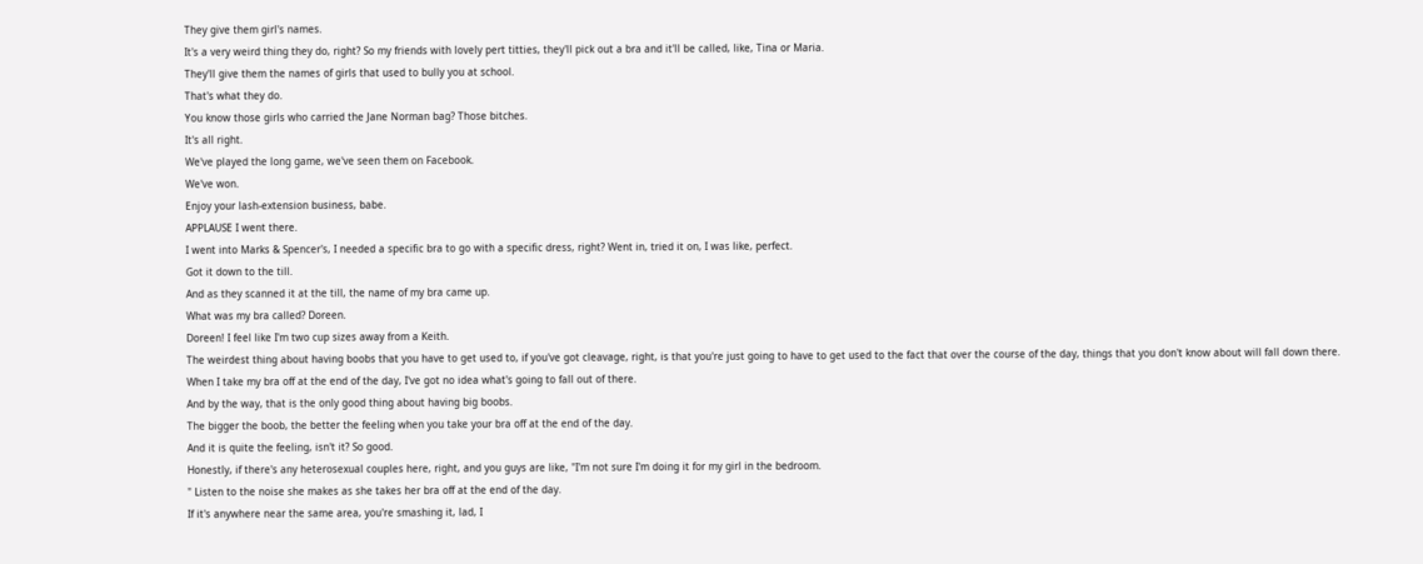They give them girl's names.
It's a very weird thing they do, right? So my friends with lovely pert titties, they'll pick out a bra and it'll be called, like, Tina or Maria.
They'll give them the names of girls that used to bully you at school.
That's what they do.
You know those girls who carried the Jane Norman bag? Those bitches.
It's all right.
We've played the long game, we've seen them on Facebook.
We've won.
Enjoy your lash-extension business, babe.
APPLAUSE I went there.
I went into Marks & Spencer's, I needed a specific bra to go with a specific dress, right? Went in, tried it on, I was like, perfect.
Got it down to the till.
And as they scanned it at the till, the name of my bra came up.
What was my bra called? Doreen.
Doreen! I feel like I'm two cup sizes away from a Keith.
The weirdest thing about having boobs that you have to get used to, if you've got cleavage, right, is that you're just going to have to get used to the fact that over the course of the day, things that you don't know about will fall down there.
When I take my bra off at the end of the day, I've got no idea what's going to fall out of there.
And by the way, that is the only good thing about having big boobs.
The bigger the boob, the better the feeling when you take your bra off at the end of the day.
And it is quite the feeling, isn't it? So good.
Honestly, if there's any heterosexual couples here, right, and you guys are like, "I'm not sure I'm doing it for my girl in the bedroom.
" Listen to the noise she makes as she takes her bra off at the end of the day.
If it's anywhere near the same area, you're smashing it, lad, I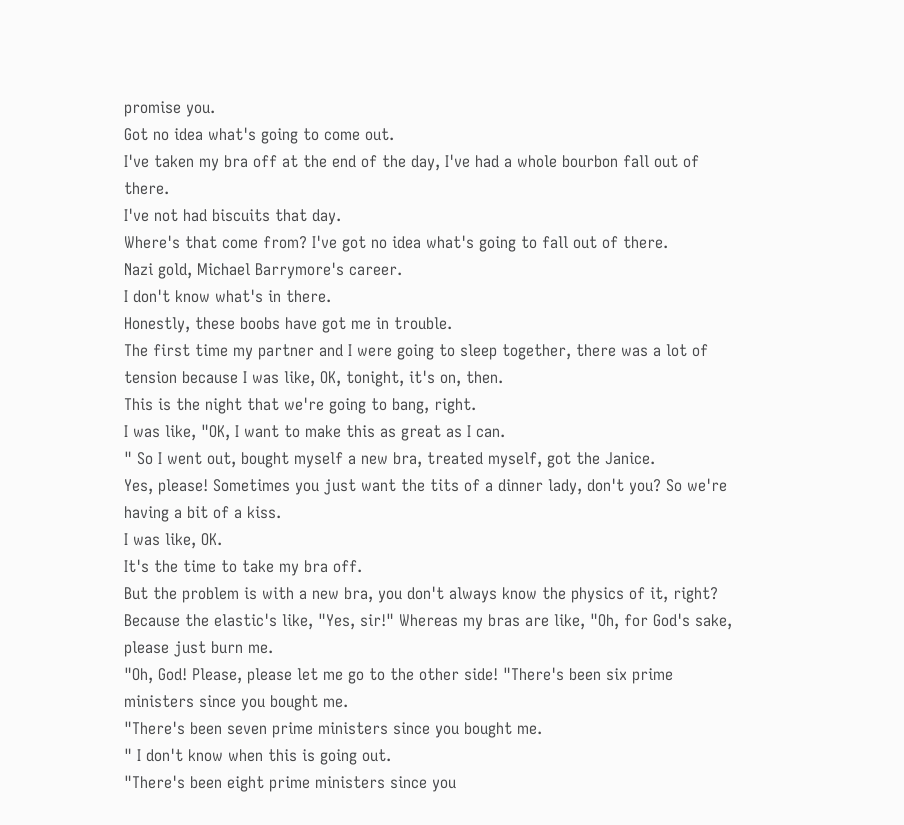promise you.
Got no idea what's going to come out.
I've taken my bra off at the end of the day, I've had a whole bourbon fall out of there.
I've not had biscuits that day.
Where's that come from? I've got no idea what's going to fall out of there.
Nazi gold, Michael Barrymore's career.
I don't know what's in there.
Honestly, these boobs have got me in trouble.
The first time my partner and I were going to sleep together, there was a lot of tension because I was like, OK, tonight, it's on, then.
This is the night that we're going to bang, right.
I was like, "OK, I want to make this as great as I can.
" So I went out, bought myself a new bra, treated myself, got the Janice.
Yes, please! Sometimes you just want the tits of a dinner lady, don't you? So we're having a bit of a kiss.
I was like, OK.
It's the time to take my bra off.
But the problem is with a new bra, you don't always know the physics of it, right? Because the elastic's like, "Yes, sir!" Whereas my bras are like, "Oh, for God's sake, please just burn me.
"Oh, God! Please, please let me go to the other side! "There's been six prime ministers since you bought me.
"There's been seven prime ministers since you bought me.
" I don't know when this is going out.
"There's been eight prime ministers since you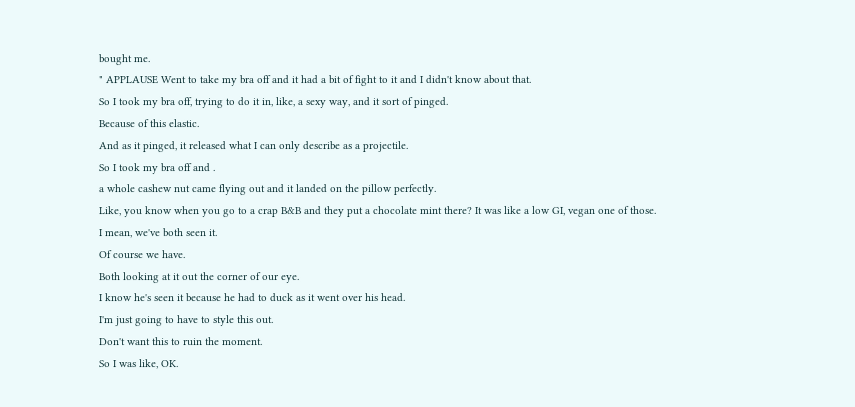bought me.
" APPLAUSE Went to take my bra off and it had a bit of fight to it and I didn't know about that.
So I took my bra off, trying to do it in, like, a sexy way, and it sort of pinged.
Because of this elastic.
And as it pinged, it released what I can only describe as a projectile.
So I took my bra off and .
a whole cashew nut came flying out and it landed on the pillow perfectly.
Like, you know when you go to a crap B&B and they put a chocolate mint there? It was like a low GI, vegan one of those.
I mean, we've both seen it.
Of course we have.
Both looking at it out the corner of our eye.
I know he's seen it because he had to duck as it went over his head.
I'm just going to have to style this out.
Don't want this to ruin the moment.
So I was like, OK.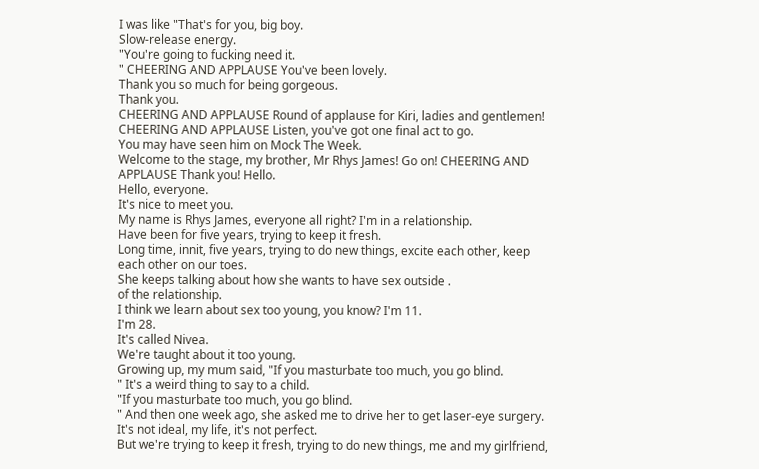I was like "That's for you, big boy.
Slow-release energy.
"You're going to fucking need it.
" CHEERING AND APPLAUSE You've been lovely.
Thank you so much for being gorgeous.
Thank you.
CHEERING AND APPLAUSE Round of applause for Kiri, ladies and gentlemen! CHEERING AND APPLAUSE Listen, you've got one final act to go.
You may have seen him on Mock The Week.
Welcome to the stage, my brother, Mr Rhys James! Go on! CHEERING AND APPLAUSE Thank you! Hello.
Hello, everyone.
It's nice to meet you.
My name is Rhys James, everyone all right? I'm in a relationship.
Have been for five years, trying to keep it fresh.
Long time, innit, five years, trying to do new things, excite each other, keep each other on our toes.
She keeps talking about how she wants to have sex outside .
of the relationship.
I think we learn about sex too young, you know? I'm 11.
I'm 28.
It's called Nivea.
We're taught about it too young.
Growing up, my mum said, "If you masturbate too much, you go blind.
" It's a weird thing to say to a child.
"If you masturbate too much, you go blind.
" And then one week ago, she asked me to drive her to get laser-eye surgery.
It's not ideal, my life, it's not perfect.
But we're trying to keep it fresh, trying to do new things, me and my girlfriend,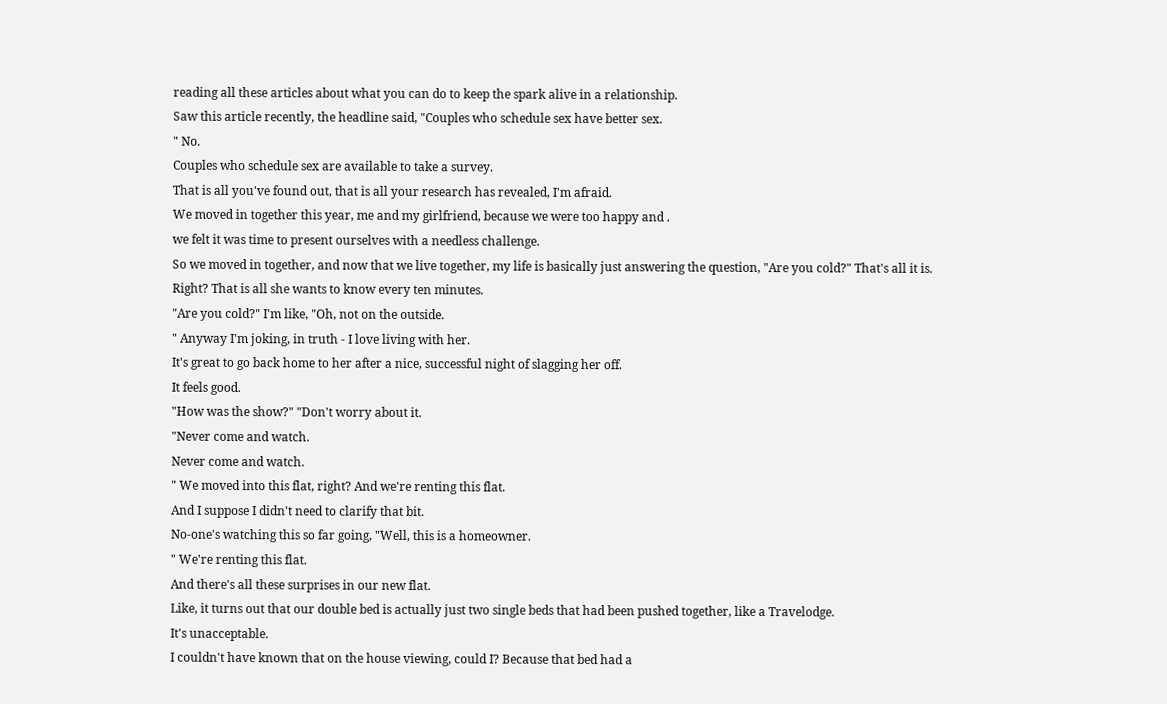reading all these articles about what you can do to keep the spark alive in a relationship.
Saw this article recently, the headline said, "Couples who schedule sex have better sex.
" No.
Couples who schedule sex are available to take a survey.
That is all you've found out, that is all your research has revealed, I'm afraid.
We moved in together this year, me and my girlfriend, because we were too happy and .
we felt it was time to present ourselves with a needless challenge.
So we moved in together, and now that we live together, my life is basically just answering the question, "Are you cold?" That's all it is.
Right? That is all she wants to know every ten minutes.
"Are you cold?" I'm like, "Oh, not on the outside.
" Anyway I'm joking, in truth - I love living with her.
It's great to go back home to her after a nice, successful night of slagging her off.
It feels good.
"How was the show?" "Don't worry about it.
"Never come and watch.
Never come and watch.
" We moved into this flat, right? And we're renting this flat.
And I suppose I didn't need to clarify that bit.
No-one's watching this so far going, "Well, this is a homeowner.
" We're renting this flat.
And there's all these surprises in our new flat.
Like, it turns out that our double bed is actually just two single beds that had been pushed together, like a Travelodge.
It's unacceptable.
I couldn't have known that on the house viewing, could I? Because that bed had a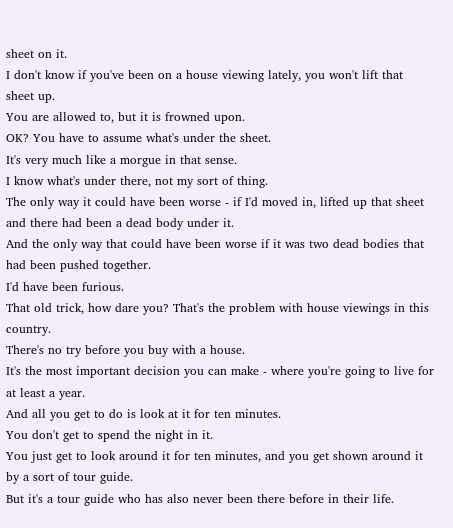sheet on it.
I don't know if you've been on a house viewing lately, you won't lift that sheet up.
You are allowed to, but it is frowned upon.
OK? You have to assume what's under the sheet.
It's very much like a morgue in that sense.
I know what's under there, not my sort of thing.
The only way it could have been worse - if I'd moved in, lifted up that sheet and there had been a dead body under it.
And the only way that could have been worse if it was two dead bodies that had been pushed together.
I'd have been furious.
That old trick, how dare you? That's the problem with house viewings in this country.
There's no try before you buy with a house.
It's the most important decision you can make - where you're going to live for at least a year.
And all you get to do is look at it for ten minutes.
You don't get to spend the night in it.
You just get to look around it for ten minutes, and you get shown around it by a sort of tour guide.
But it's a tour guide who has also never been there before in their life.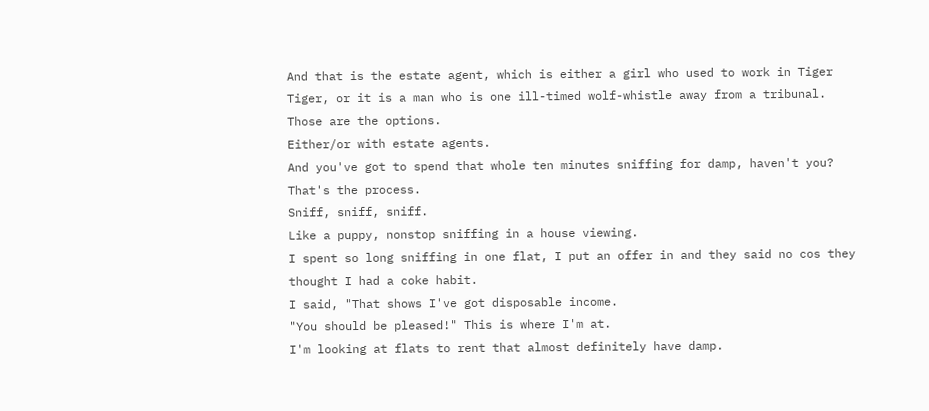And that is the estate agent, which is either a girl who used to work in Tiger Tiger, or it is a man who is one ill-timed wolf-whistle away from a tribunal.
Those are the options.
Either/or with estate agents.
And you've got to spend that whole ten minutes sniffing for damp, haven't you? That's the process.
Sniff, sniff, sniff.
Like a puppy, nonstop sniffing in a house viewing.
I spent so long sniffing in one flat, I put an offer in and they said no cos they thought I had a coke habit.
I said, "That shows I've got disposable income.
"You should be pleased!" This is where I'm at.
I'm looking at flats to rent that almost definitely have damp.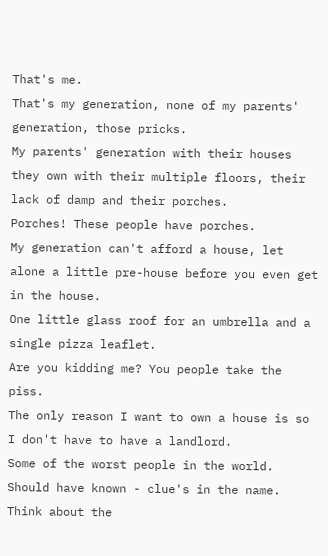That's me.
That's my generation, none of my parents' generation, those pricks.
My parents' generation with their houses they own with their multiple floors, their lack of damp and their porches.
Porches! These people have porches.
My generation can't afford a house, let alone a little pre-house before you even get in the house.
One little glass roof for an umbrella and a single pizza leaflet.
Are you kidding me? You people take the piss.
The only reason I want to own a house is so I don't have to have a landlord.
Some of the worst people in the world.
Should have known - clue's in the name.
Think about the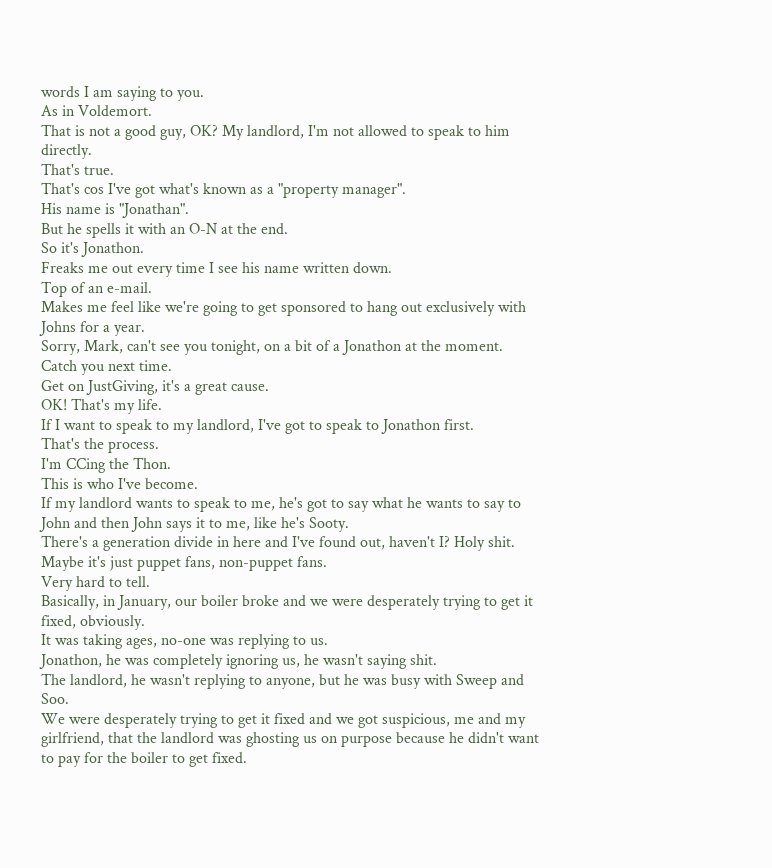words I am saying to you.
As in Voldemort.
That is not a good guy, OK? My landlord, I'm not allowed to speak to him directly.
That's true.
That's cos I've got what's known as a "property manager".
His name is "Jonathan".
But he spells it with an O-N at the end.
So it's Jonathon.
Freaks me out every time I see his name written down.
Top of an e-mail.
Makes me feel like we're going to get sponsored to hang out exclusively with Johns for a year.
Sorry, Mark, can't see you tonight, on a bit of a Jonathon at the moment.
Catch you next time.
Get on JustGiving, it's a great cause.
OK! That's my life.
If I want to speak to my landlord, I've got to speak to Jonathon first.
That's the process.
I'm CCing the Thon.
This is who I've become.
If my landlord wants to speak to me, he's got to say what he wants to say to John and then John says it to me, like he's Sooty.
There's a generation divide in here and I've found out, haven't I? Holy shit.
Maybe it's just puppet fans, non-puppet fans.
Very hard to tell.
Basically, in January, our boiler broke and we were desperately trying to get it fixed, obviously.
It was taking ages, no-one was replying to us.
Jonathon, he was completely ignoring us, he wasn't saying shit.
The landlord, he wasn't replying to anyone, but he was busy with Sweep and Soo.
We were desperately trying to get it fixed and we got suspicious, me and my girlfriend, that the landlord was ghosting us on purpose because he didn't want to pay for the boiler to get fixed.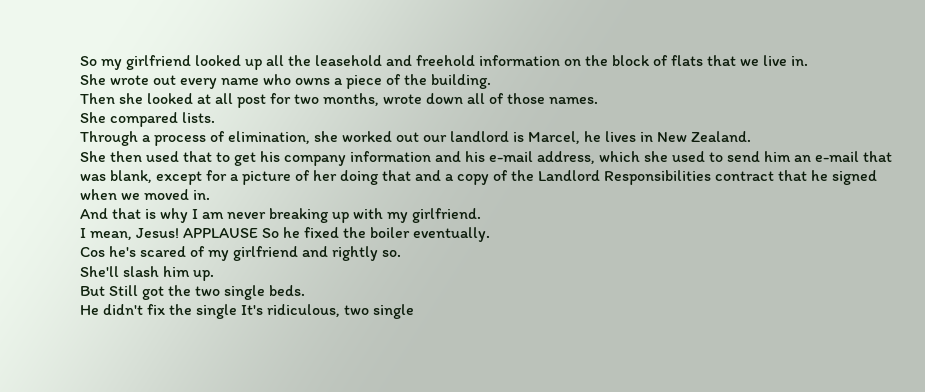So my girlfriend looked up all the leasehold and freehold information on the block of flats that we live in.
She wrote out every name who owns a piece of the building.
Then she looked at all post for two months, wrote down all of those names.
She compared lists.
Through a process of elimination, she worked out our landlord is Marcel, he lives in New Zealand.
She then used that to get his company information and his e-mail address, which she used to send him an e-mail that was blank, except for a picture of her doing that and a copy of the Landlord Responsibilities contract that he signed when we moved in.
And that is why I am never breaking up with my girlfriend.
I mean, Jesus! APPLAUSE So he fixed the boiler eventually.
Cos he's scared of my girlfriend and rightly so.
She'll slash him up.
But Still got the two single beds.
He didn't fix the single It's ridiculous, two single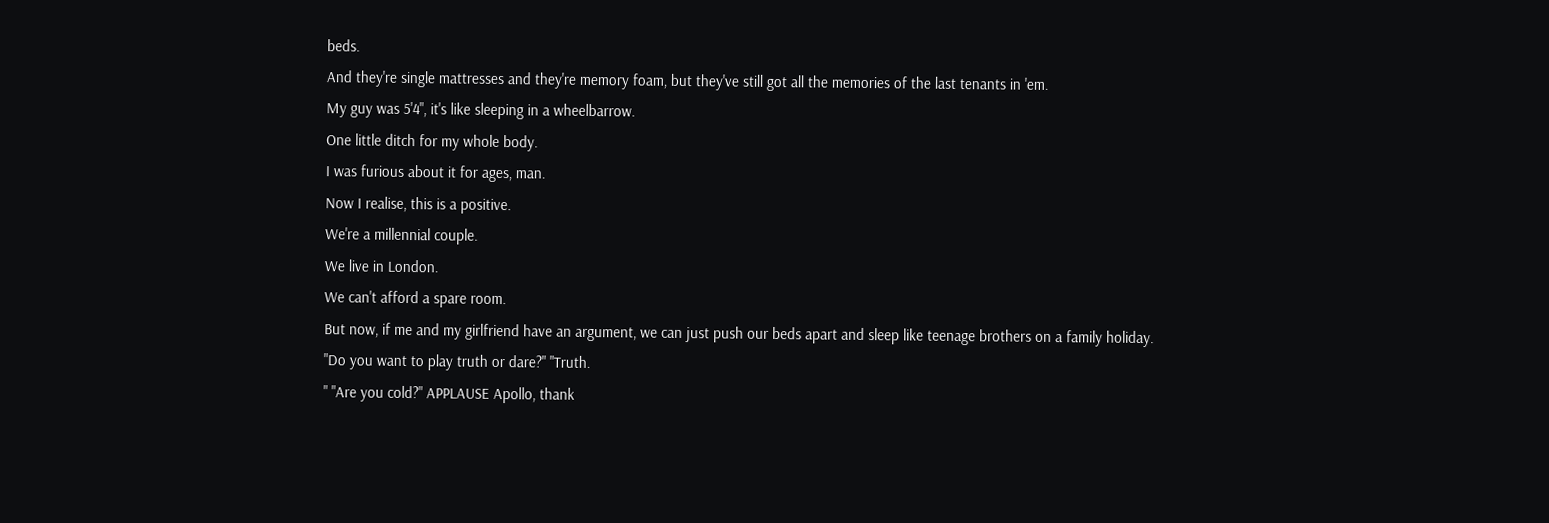beds.
And they're single mattresses and they're memory foam, but they've still got all the memories of the last tenants in 'em.
My guy was 5'4", it's like sleeping in a wheelbarrow.
One little ditch for my whole body.
I was furious about it for ages, man.
Now I realise, this is a positive.
We're a millennial couple.
We live in London.
We can't afford a spare room.
But now, if me and my girlfriend have an argument, we can just push our beds apart and sleep like teenage brothers on a family holiday.
"Do you want to play truth or dare?" "Truth.
" "Are you cold?" APPLAUSE Apollo, thank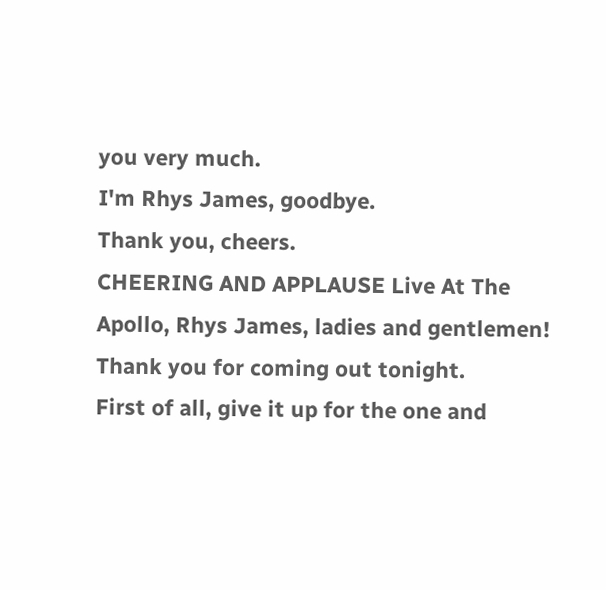you very much.
I'm Rhys James, goodbye.
Thank you, cheers.
CHEERING AND APPLAUSE Live At The Apollo, Rhys James, ladies and gentlemen! Thank you for coming out tonight.
First of all, give it up for the one and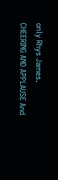only Rhys James.
CHEERING AND APPLAUSE And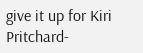give it up for Kiri Pritchard-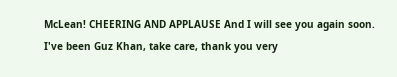McLean! CHEERING AND APPLAUSE And I will see you again soon.
I've been Guz Khan, take care, thank you very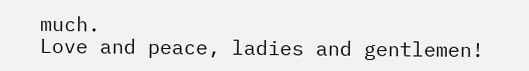much.
Love and peace, ladies and gentlemen!